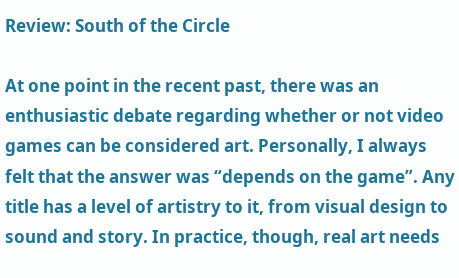Review: South of the Circle

At one point in the recent past, there was an enthusiastic debate regarding whether or not video games can be considered art. Personally, I always felt that the answer was “depends on the game”. Any title has a level of artistry to it, from visual design to sound and story. In practice, though, real art needs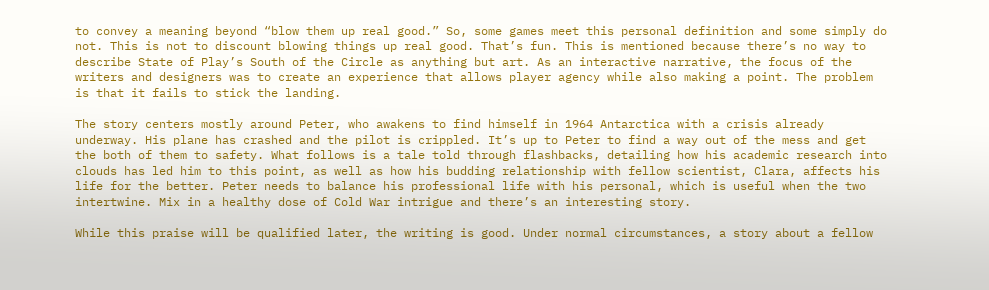to convey a meaning beyond “blow them up real good.” So, some games meet this personal definition and some simply do not. This is not to discount blowing things up real good. That’s fun. This is mentioned because there’s no way to describe State of Play’s South of the Circle as anything but art. As an interactive narrative, the focus of the writers and designers was to create an experience that allows player agency while also making a point. The problem is that it fails to stick the landing.

The story centers mostly around Peter, who awakens to find himself in 1964 Antarctica with a crisis already underway. His plane has crashed and the pilot is crippled. It’s up to Peter to find a way out of the mess and get the both of them to safety. What follows is a tale told through flashbacks, detailing how his academic research into clouds has led him to this point, as well as how his budding relationship with fellow scientist, Clara, affects his life for the better. Peter needs to balance his professional life with his personal, which is useful when the two intertwine. Mix in a healthy dose of Cold War intrigue and there’s an interesting story.

While this praise will be qualified later, the writing is good. Under normal circumstances, a story about a fellow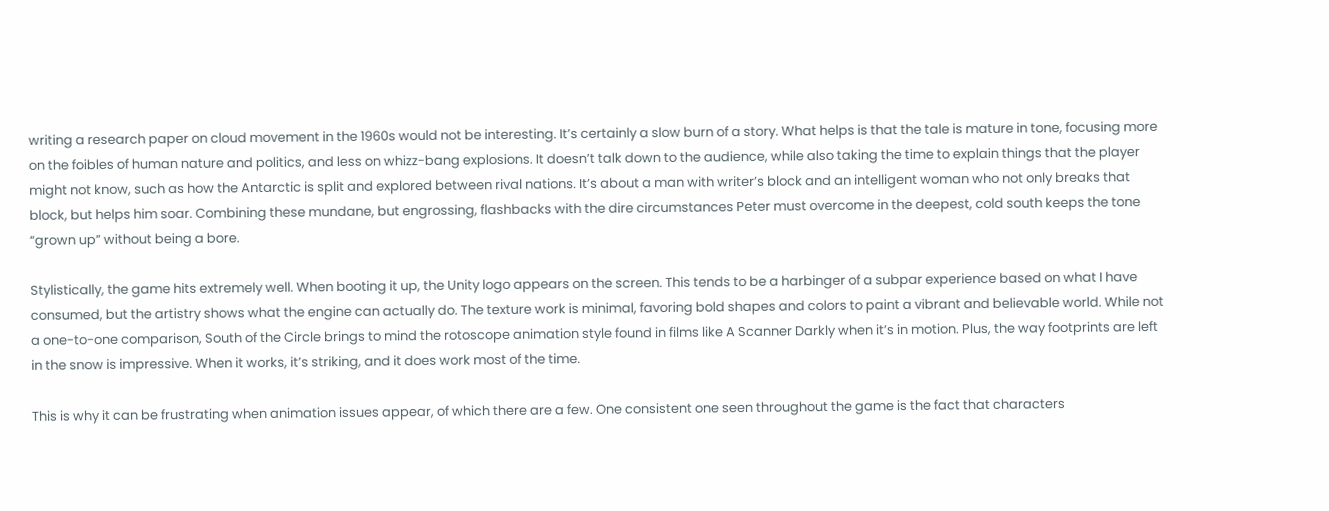writing a research paper on cloud movement in the 1960s would not be interesting. It’s certainly a slow burn of a story. What helps is that the tale is mature in tone, focusing more on the foibles of human nature and politics, and less on whizz-bang explosions. It doesn’t talk down to the audience, while also taking the time to explain things that the player might not know, such as how the Antarctic is split and explored between rival nations. It’s about a man with writer’s block and an intelligent woman who not only breaks that block, but helps him soar. Combining these mundane, but engrossing, flashbacks with the dire circumstances Peter must overcome in the deepest, cold south keeps the tone “grown up” without being a bore.

Stylistically, the game hits extremely well. When booting it up, the Unity logo appears on the screen. This tends to be a harbinger of a subpar experience based on what I have consumed, but the artistry shows what the engine can actually do. The texture work is minimal, favoring bold shapes and colors to paint a vibrant and believable world. While not a one-to-one comparison, South of the Circle brings to mind the rotoscope animation style found in films like A Scanner Darkly when it’s in motion. Plus, the way footprints are left in the snow is impressive. When it works, it’s striking, and it does work most of the time.

This is why it can be frustrating when animation issues appear, of which there are a few. One consistent one seen throughout the game is the fact that characters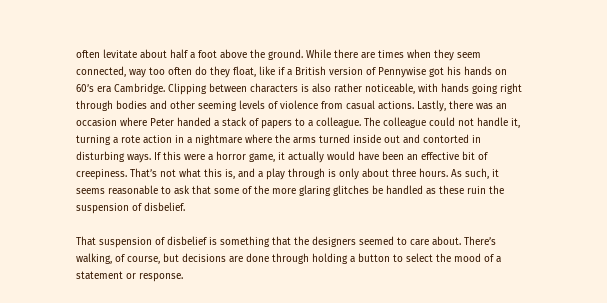often levitate about half a foot above the ground. While there are times when they seem connected, way too often do they float, like if a British version of Pennywise got his hands on 60’s era Cambridge. Clipping between characters is also rather noticeable, with hands going right through bodies and other seeming levels of violence from casual actions. Lastly, there was an occasion where Peter handed a stack of papers to a colleague. The colleague could not handle it, turning a rote action in a nightmare where the arms turned inside out and contorted in disturbing ways. If this were a horror game, it actually would have been an effective bit of creepiness. That’s not what this is, and a play through is only about three hours. As such, it seems reasonable to ask that some of the more glaring glitches be handled as these ruin the suspension of disbelief.

That suspension of disbelief is something that the designers seemed to care about. There’s walking, of course, but decisions are done through holding a button to select the mood of a statement or response.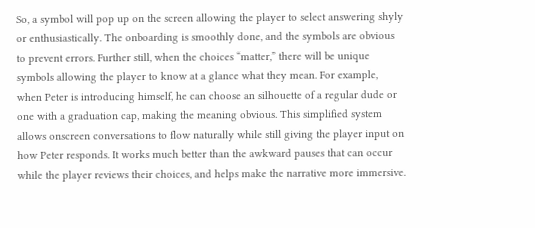So, a symbol will pop up on the screen allowing the player to select answering shyly or enthusiastically. The onboarding is smoothly done, and the symbols are obvious to prevent errors. Further still, when the choices “matter,” there will be unique symbols allowing the player to know at a glance what they mean. For example, when Peter is introducing himself, he can choose an silhouette of a regular dude or one with a graduation cap, making the meaning obvious. This simplified system allows onscreen conversations to flow naturally while still giving the player input on how Peter responds. It works much better than the awkward pauses that can occur while the player reviews their choices, and helps make the narrative more immersive.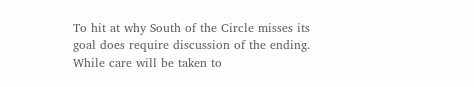To hit at why South of the Circle misses its goal does require discussion of the ending. While care will be taken to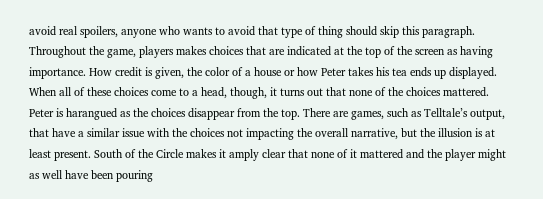avoid real spoilers, anyone who wants to avoid that type of thing should skip this paragraph. Throughout the game, players makes choices that are indicated at the top of the screen as having importance. How credit is given, the color of a house or how Peter takes his tea ends up displayed. When all of these choices come to a head, though, it turns out that none of the choices mattered. Peter is harangued as the choices disappear from the top. There are games, such as Telltale’s output, that have a similar issue with the choices not impacting the overall narrative, but the illusion is at least present. South of the Circle makes it amply clear that none of it mattered and the player might as well have been pouring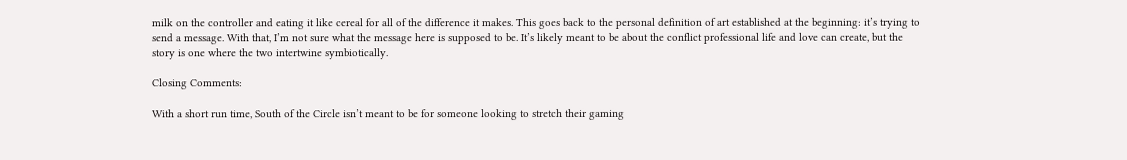milk on the controller and eating it like cereal for all of the difference it makes. This goes back to the personal definition of art established at the beginning: it’s trying to send a message. With that, I’m not sure what the message here is supposed to be. It’s likely meant to be about the conflict professional life and love can create, but the story is one where the two intertwine symbiotically.

Closing Comments:

With a short run time, South of the Circle isn’t meant to be for someone looking to stretch their gaming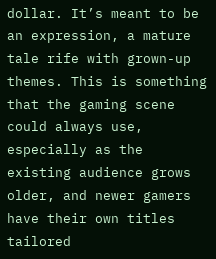dollar. It’s meant to be an expression, a mature tale rife with grown-up themes. This is something that the gaming scene could always use, especially as the existing audience grows older, and newer gamers have their own titles tailored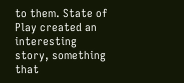to them. State of Play created an interesting story, something that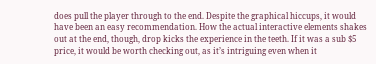does pull the player through to the end. Despite the graphical hiccups, it would have been an easy recommendation. How the actual interactive elements shakes out at the end, though, drop kicks the experience in the teeth. If it was a sub $5 price, it would be worth checking out, as it’s intriguing even when it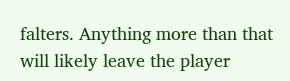falters. Anything more than that will likely leave the player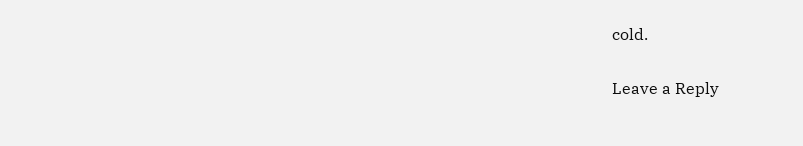cold.

Leave a Reply